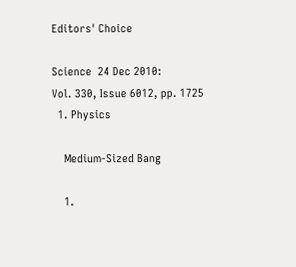Editors' Choice

Science  24 Dec 2010:
Vol. 330, Issue 6012, pp. 1725
  1. Physics

    Medium-Sized Bang

    1.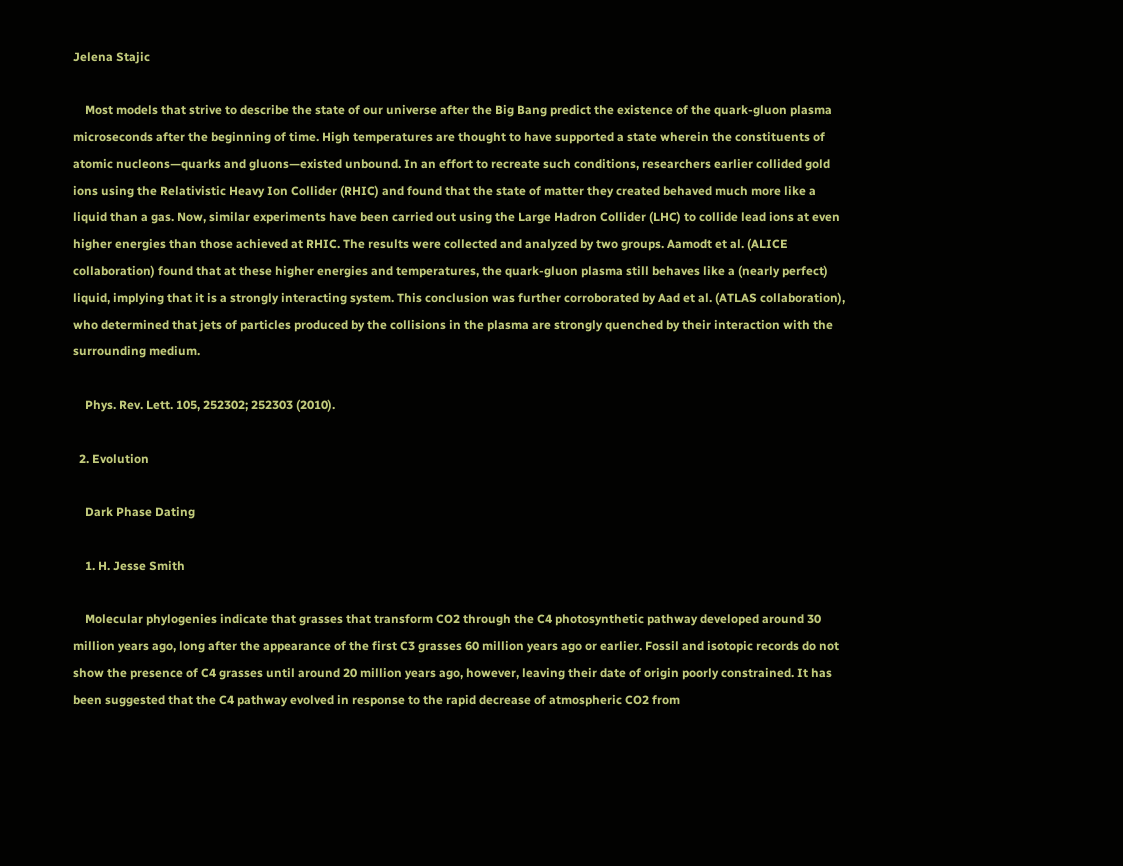Jelena Stajic

    Most models that strive to describe the state of our universe after the Big Bang predict the existence of the quark-gluon plasma microseconds after the beginning of time. High temperatures are thought to have supported a state wherein the constituents of atomic nucleons—quarks and gluons—existed unbound. In an effort to recreate such conditions, researchers earlier collided gold ions using the Relativistic Heavy Ion Collider (RHIC) and found that the state of matter they created behaved much more like a liquid than a gas. Now, similar experiments have been carried out using the Large Hadron Collider (LHC) to collide lead ions at even higher energies than those achieved at RHIC. The results were collected and analyzed by two groups. Aamodt et al. (ALICE collaboration) found that at these higher energies and temperatures, the quark-gluon plasma still behaves like a (nearly perfect) liquid, implying that it is a strongly interacting system. This conclusion was further corroborated by Aad et al. (ATLAS collaboration), who determined that jets of particles produced by the collisions in the plasma are strongly quenched by their interaction with the surrounding medium.

    Phys. Rev. Lett. 105, 252302; 252303 (2010).

  2. Evolution

    Dark Phase Dating

    1. H. Jesse Smith

    Molecular phylogenies indicate that grasses that transform CO2 through the C4 photosynthetic pathway developed around 30 million years ago, long after the appearance of the first C3 grasses 60 million years ago or earlier. Fossil and isotopic records do not show the presence of C4 grasses until around 20 million years ago, however, leaving their date of origin poorly constrained. It has been suggested that the C4 pathway evolved in response to the rapid decrease of atmospheric CO2 from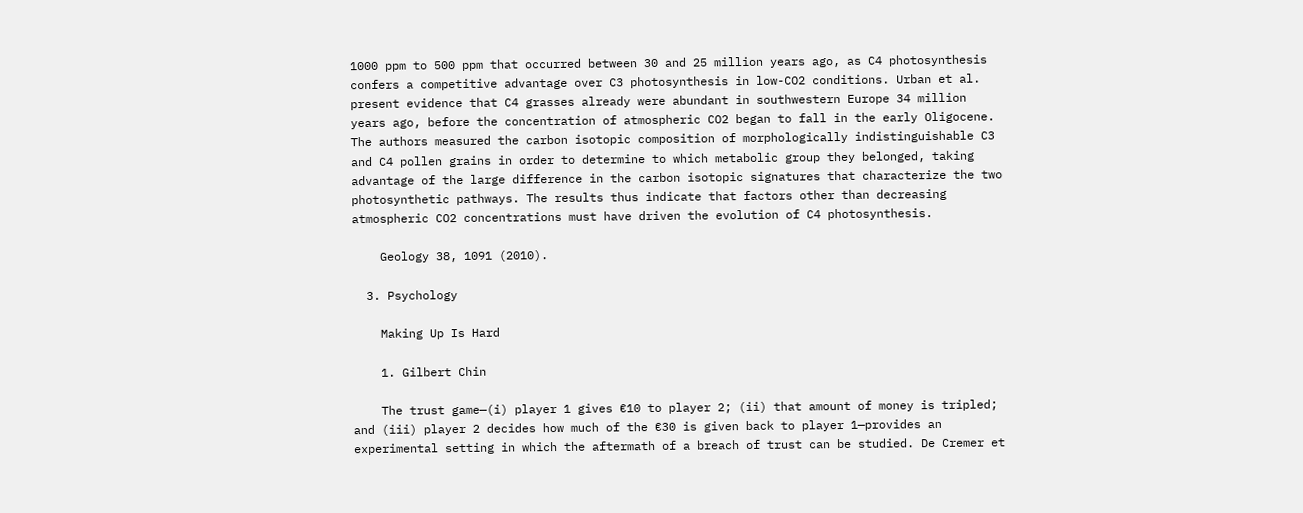1000 ppm to 500 ppm that occurred between 30 and 25 million years ago, as C4 photosynthesis confers a competitive advantage over C3 photosynthesis in low-CO2 conditions. Urban et al. present evidence that C4 grasses already were abundant in southwestern Europe 34 million years ago, before the concentration of atmospheric CO2 began to fall in the early Oligocene. The authors measured the carbon isotopic composition of morphologically indistinguishable C3 and C4 pollen grains in order to determine to which metabolic group they belonged, taking advantage of the large difference in the carbon isotopic signatures that characterize the two photosynthetic pathways. The results thus indicate that factors other than decreasing atmospheric CO2 concentrations must have driven the evolution of C4 photosynthesis.

    Geology 38, 1091 (2010).

  3. Psychology

    Making Up Is Hard

    1. Gilbert Chin

    The trust game—(i) player 1 gives €10 to player 2; (ii) that amount of money is tripled; and (iii) player 2 decides how much of the €30 is given back to player 1—provides an experimental setting in which the aftermath of a breach of trust can be studied. De Cremer et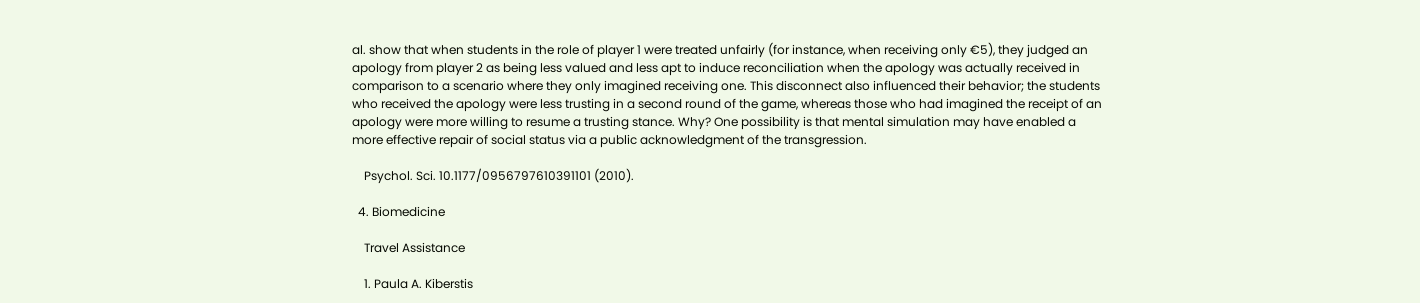al. show that when students in the role of player 1 were treated unfairly (for instance, when receiving only €5), they judged an apology from player 2 as being less valued and less apt to induce reconciliation when the apology was actually received in comparison to a scenario where they only imagined receiving one. This disconnect also influenced their behavior; the students who received the apology were less trusting in a second round of the game, whereas those who had imagined the receipt of an apology were more willing to resume a trusting stance. Why? One possibility is that mental simulation may have enabled a more effective repair of social status via a public acknowledgment of the transgression.

    Psychol. Sci. 10.1177/0956797610391101 (2010).

  4. Biomedicine

    Travel Assistance

    1. Paula A. Kiberstis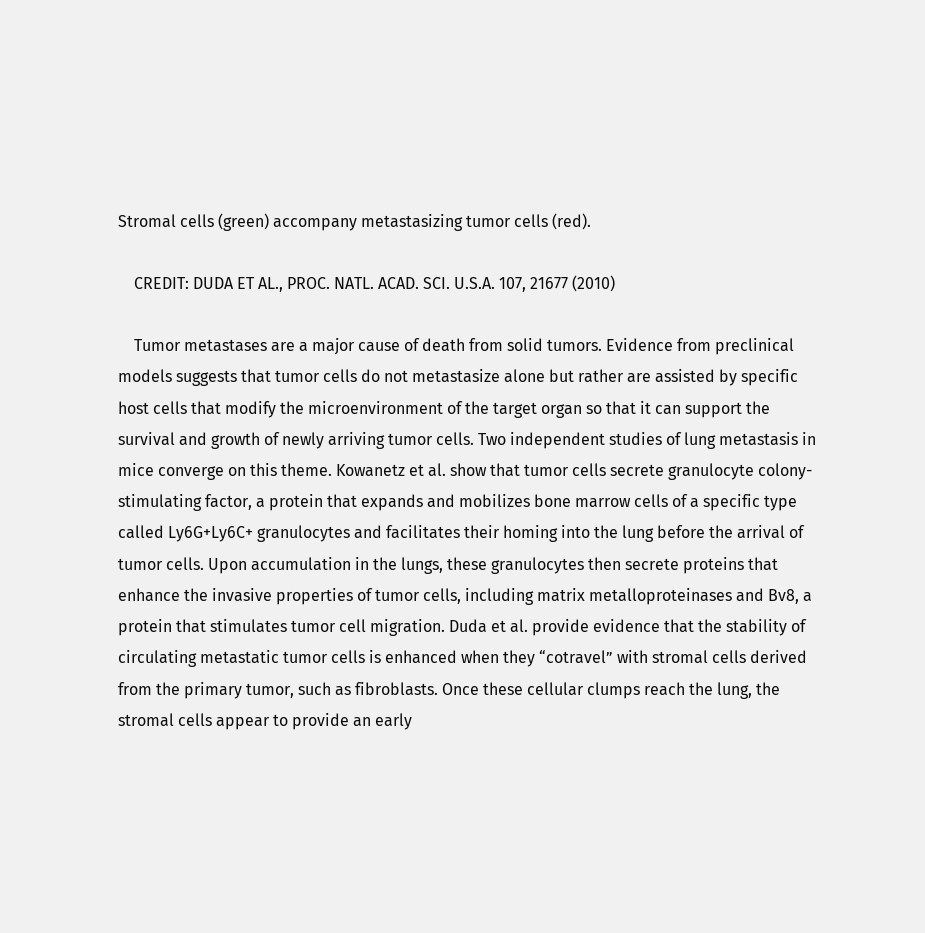Stromal cells (green) accompany metastasizing tumor cells (red).

    CREDIT: DUDA ET AL., PROC. NATL. ACAD. SCI. U.S.A. 107, 21677 (2010)

    Tumor metastases are a major cause of death from solid tumors. Evidence from preclinical models suggests that tumor cells do not metastasize alone but rather are assisted by specific host cells that modify the microenvironment of the target organ so that it can support the survival and growth of newly arriving tumor cells. Two independent studies of lung metastasis in mice converge on this theme. Kowanetz et al. show that tumor cells secrete granulocyte colony-stimulating factor, a protein that expands and mobilizes bone marrow cells of a specific type called Ly6G+Ly6C+ granulocytes and facilitates their homing into the lung before the arrival of tumor cells. Upon accumulation in the lungs, these granulocytes then secrete proteins that enhance the invasive properties of tumor cells, including matrix metalloproteinases and Bv8, a protein that stimulates tumor cell migration. Duda et al. provide evidence that the stability of circulating metastatic tumor cells is enhanced when they “cotravel” with stromal cells derived from the primary tumor, such as fibroblasts. Once these cellular clumps reach the lung, the stromal cells appear to provide an early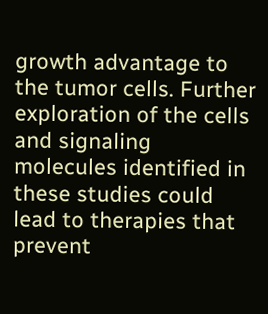growth advantage to the tumor cells. Further exploration of the cells and signaling molecules identified in these studies could lead to therapies that prevent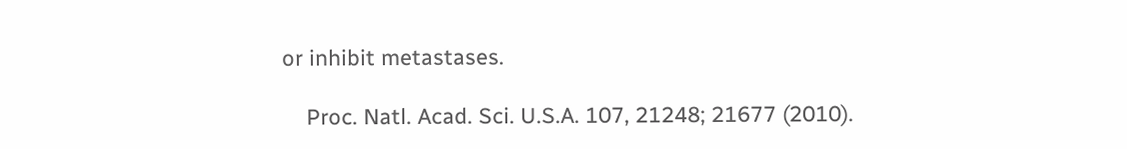or inhibit metastases.

    Proc. Natl. Acad. Sci. U.S.A. 107, 21248; 21677 (2010).